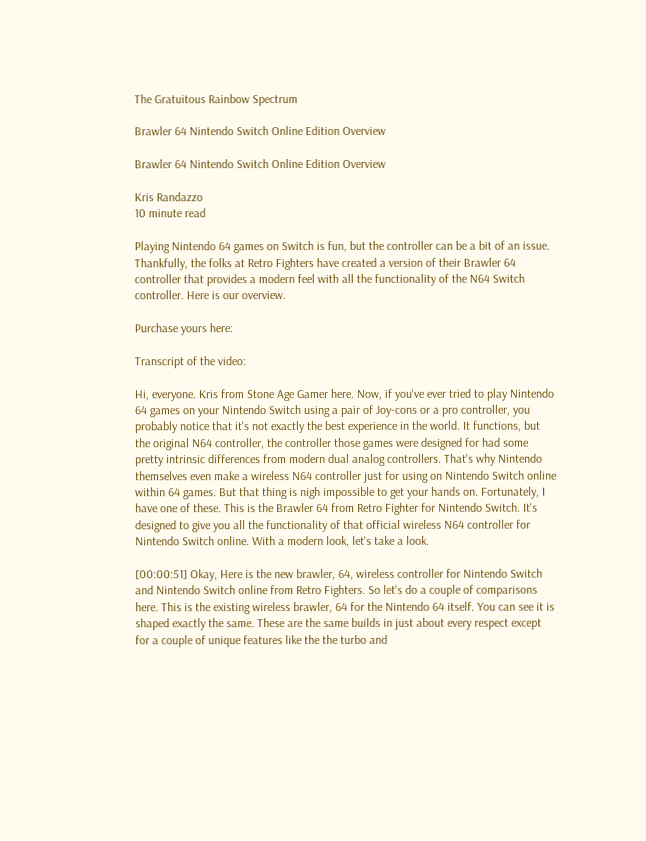The Gratuitous Rainbow Spectrum

Brawler 64 Nintendo Switch Online Edition Overview

Brawler 64 Nintendo Switch Online Edition Overview

Kris Randazzo
10 minute read

Playing Nintendo 64 games on Switch is fun, but the controller can be a bit of an issue. Thankfully, the folks at Retro Fighters have created a version of their Brawler 64 controller that provides a modern feel with all the functionality of the N64 Switch controller. Here is our overview.

Purchase yours here:

Transcript of the video:

Hi, everyone. Kris from Stone Age Gamer here. Now, if you've ever tried to play Nintendo 64 games on your Nintendo Switch using a pair of Joy-cons or a pro controller, you probably notice that it's not exactly the best experience in the world. It functions, but the original N64 controller, the controller those games were designed for had some pretty intrinsic differences from modern dual analog controllers. That's why Nintendo themselves even make a wireless N64 controller just for using on Nintendo Switch online within 64 games. But that thing is nigh impossible to get your hands on. Fortunately, I have one of these. This is the Brawler 64 from Retro Fighter for Nintendo Switch. It's designed to give you all the functionality of that official wireless N64 controller for Nintendo Switch online. With a modern look, let's take a look.

[00:00:51] Okay, Here is the new brawler, 64, wireless controller for Nintendo Switch and Nintendo Switch online from Retro Fighters. So let's do a couple of comparisons here. This is the existing wireless brawler, 64 for the Nintendo 64 itself. You can see it is shaped exactly the same. These are the same builds in just about every respect except for a couple of unique features like the the turbo and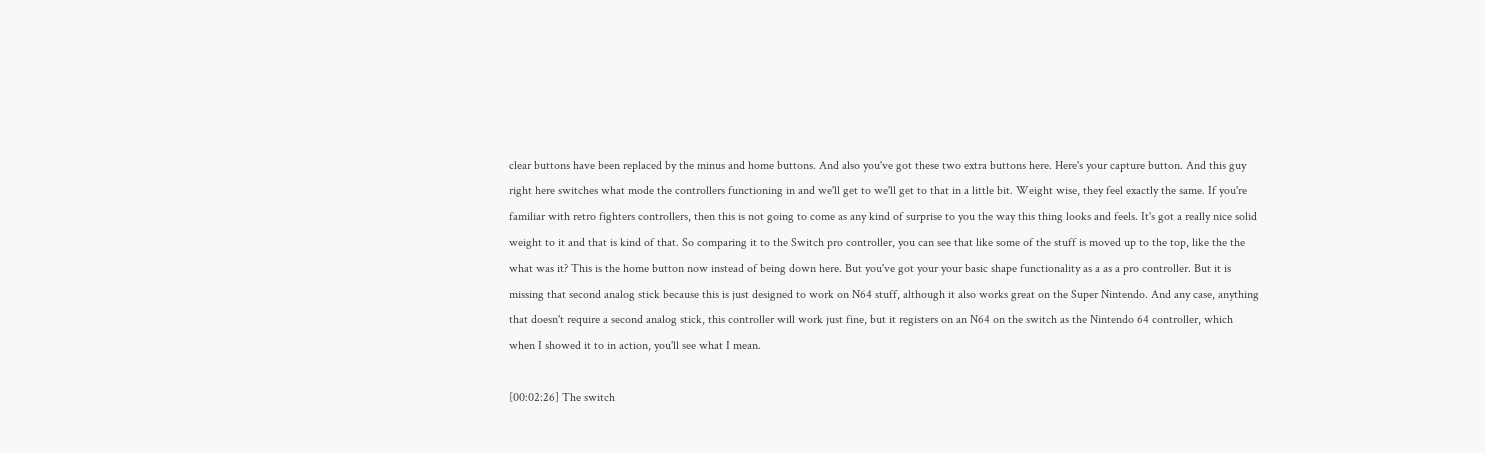clear buttons have been replaced by the minus and home buttons. And also you've got these two extra buttons here. Here's your capture button. And this guy right here switches what mode the controllers functioning in and we'll get to we'll get to that in a little bit. Weight wise, they feel exactly the same. If you're familiar with retro fighters controllers, then this is not going to come as any kind of surprise to you the way this thing looks and feels. It's got a really nice solid weight to it and that is kind of that. So comparing it to the Switch pro controller, you can see that like some of the stuff is moved up to the top, like the the what was it? This is the home button now instead of being down here. But you've got your your basic shape functionality as a as a pro controller. But it is missing that second analog stick because this is just designed to work on N64 stuff, although it also works great on the Super Nintendo. And any case, anything that doesn't require a second analog stick, this controller will work just fine, but it registers on an N64 on the switch as the Nintendo 64 controller, which when I showed it to in action, you'll see what I mean.

[00:02:26] The switch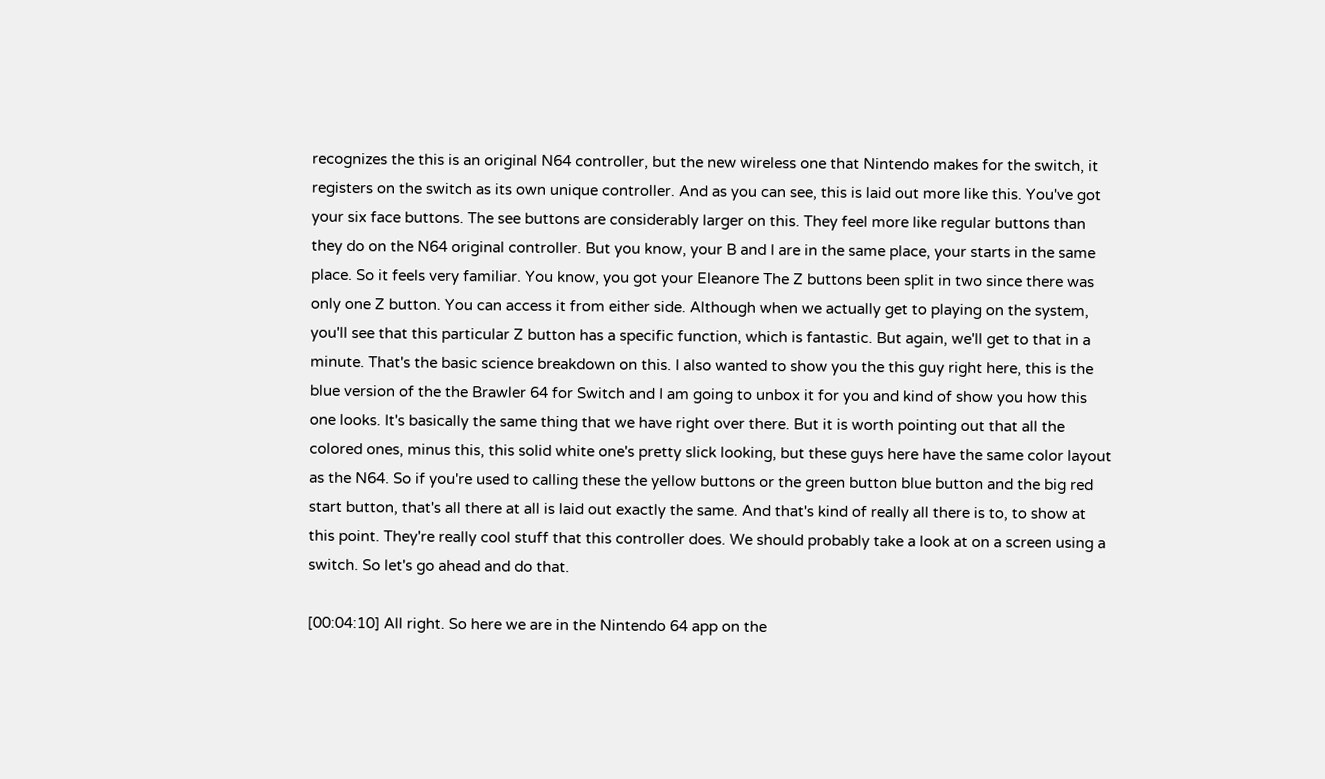recognizes the this is an original N64 controller, but the new wireless one that Nintendo makes for the switch, it registers on the switch as its own unique controller. And as you can see, this is laid out more like this. You've got your six face buttons. The see buttons are considerably larger on this. They feel more like regular buttons than they do on the N64 original controller. But you know, your B and I are in the same place, your starts in the same place. So it feels very familiar. You know, you got your Eleanore The Z buttons been split in two since there was only one Z button. You can access it from either side. Although when we actually get to playing on the system, you'll see that this particular Z button has a specific function, which is fantastic. But again, we'll get to that in a minute. That's the basic science breakdown on this. I also wanted to show you the this guy right here, this is the blue version of the the Brawler 64 for Switch and I am going to unbox it for you and kind of show you how this one looks. It's basically the same thing that we have right over there. But it is worth pointing out that all the colored ones, minus this, this solid white one's pretty slick looking, but these guys here have the same color layout as the N64. So if you're used to calling these the yellow buttons or the green button blue button and the big red start button, that's all there at all is laid out exactly the same. And that's kind of really all there is to, to show at this point. They're really cool stuff that this controller does. We should probably take a look at on a screen using a switch. So let's go ahead and do that.

[00:04:10] All right. So here we are in the Nintendo 64 app on the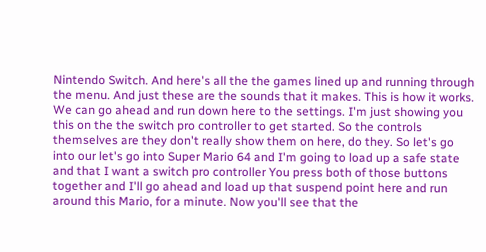Nintendo Switch. And here's all the the games lined up and running through the menu. And just these are the sounds that it makes. This is how it works. We can go ahead and run down here to the settings. I'm just showing you this on the the switch pro controller to get started. So the controls themselves are they don't really show them on here, do they. So let's go into our let's go into Super Mario 64 and I'm going to load up a safe state and that I want a switch pro controller You press both of those buttons together and I'll go ahead and load up that suspend point here and run around this Mario, for a minute. Now you'll see that the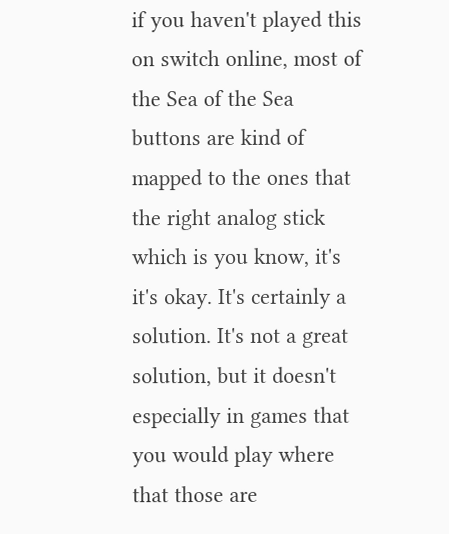if you haven't played this on switch online, most of the Sea of the Sea buttons are kind of mapped to the ones that the right analog stick which is you know, it's it's okay. It's certainly a solution. It's not a great solution, but it doesn't especially in games that you would play where that those are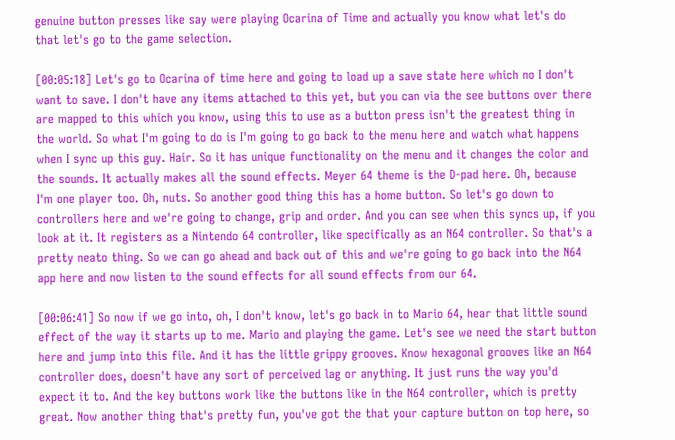genuine button presses like say were playing Ocarina of Time and actually you know what let's do that let's go to the game selection.

[00:05:18] Let's go to Ocarina of time here and going to load up a save state here which no I don't want to save. I don't have any items attached to this yet, but you can via the see buttons over there are mapped to this which you know, using this to use as a button press isn't the greatest thing in the world. So what I'm going to do is I'm going to go back to the menu here and watch what happens when I sync up this guy. Hair. So it has unique functionality on the menu and it changes the color and the sounds. It actually makes all the sound effects. Meyer 64 theme is the D-pad here. Oh, because I'm one player too. Oh, nuts. So another good thing this has a home button. So let's go down to controllers here and we're going to change, grip and order. And you can see when this syncs up, if you look at it. It registers as a Nintendo 64 controller, like specifically as an N64 controller. So that's a pretty neato thing. So we can go ahead and back out of this and we're going to go back into the N64 app here and now listen to the sound effects for all sound effects from our 64.

[00:06:41] So now if we go into, oh, I don't know, let's go back in to Mario 64, hear that little sound effect of the way it starts up to me. Mario and playing the game. Let's see we need the start button here and jump into this file. And it has the little grippy grooves. Know hexagonal grooves like an N64 controller does, doesn't have any sort of perceived lag or anything. It just runs the way you'd expect it to. And the key buttons work like the buttons like in the N64 controller, which is pretty great. Now another thing that's pretty fun, you've got the that your capture button on top here, so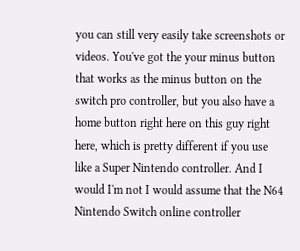you can still very easily take screenshots or videos. You've got the your minus button that works as the minus button on the switch pro controller, but you also have a home button right here on this guy right here, which is pretty different if you use like a Super Nintendo controller. And I would I'm not I would assume that the N64 Nintendo Switch online controller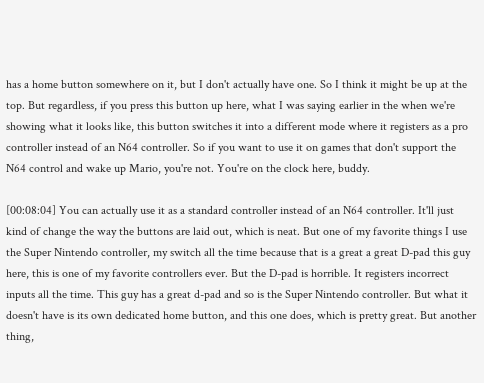has a home button somewhere on it, but I don't actually have one. So I think it might be up at the top. But regardless, if you press this button up here, what I was saying earlier in the when we're showing what it looks like, this button switches it into a different mode where it registers as a pro controller instead of an N64 controller. So if you want to use it on games that don't support the N64 control and wake up Mario, you're not. You're on the clock here, buddy.

[00:08:04] You can actually use it as a standard controller instead of an N64 controller. It'll just kind of change the way the buttons are laid out, which is neat. But one of my favorite things I use the Super Nintendo controller, my switch all the time because that is a great a great D-pad this guy here, this is one of my favorite controllers ever. But the D-pad is horrible. It registers incorrect inputs all the time. This guy has a great d-pad and so is the Super Nintendo controller. But what it doesn't have is its own dedicated home button, and this one does, which is pretty great. But another thing,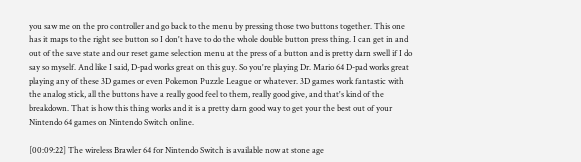you saw me on the pro controller and go back to the menu by pressing those two buttons together. This one has it maps to the right see button so I don't have to do the whole double button press thing. I can get in and out of the save state and our reset game selection menu at the press of a button and is pretty darn swell if I do say so myself. And like I said, D-pad works great on this guy. So you're playing Dr. Mario 64 D-pad works great playing any of these 3D games or even Pokemon Puzzle League or whatever. 3D games work fantastic with the analog stick, all the buttons have a really good feel to them, really good give, and that's kind of the breakdown. That is how this thing works and it is a pretty darn good way to get your the best out of your Nintendo 64 games on Nintendo Switch online.

[00:09:22] The wireless Brawler 64 for Nintendo Switch is available now at stone age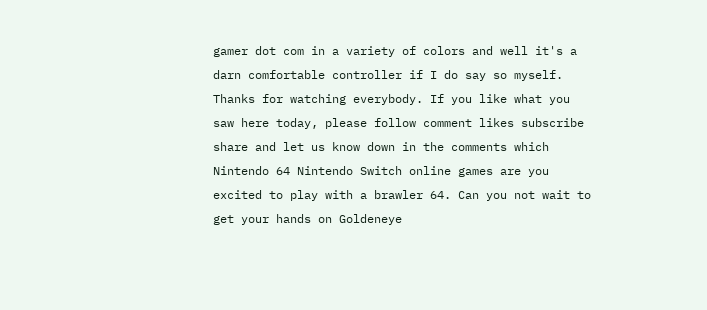gamer dot com in a variety of colors and well it's a darn comfortable controller if I do say so myself. Thanks for watching everybody. If you like what you saw here today, please follow comment likes subscribe share and let us know down in the comments which Nintendo 64 Nintendo Switch online games are you excited to play with a brawler 64. Can you not wait to get your hands on Goldeneye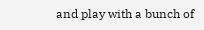and play with a bunch of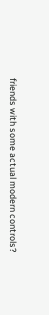friends with some actual modern controls?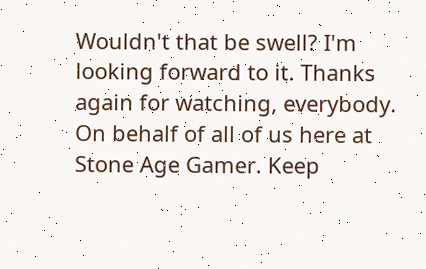Wouldn't that be swell? I'm looking forward to it. Thanks again for watching, everybody. On behalf of all of us here at Stone Age Gamer. Keep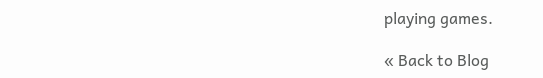playing games.

« Back to Blog